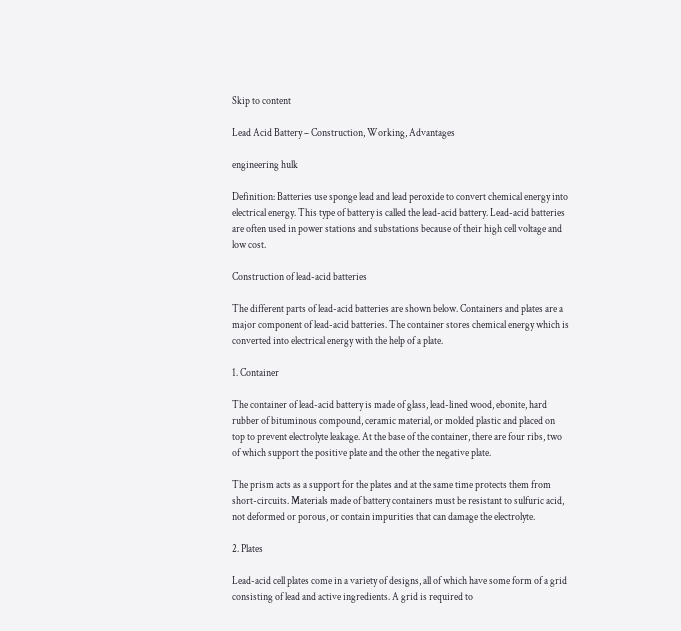Skip to content

Lead Acid Battery – Construction, Working, Advantages

engineering hulk

Definition: Batteries use sponge lead and lead peroxide to convert chemical energy into electrical energy. This type of battery is called the lead-acid battery. Lead-acid batteries are often used in power stations and substations because of their high cell voltage and low cost.

Construction of lead-acid batteries

The different parts of lead-acid batteries are shown below. Containers and plates are a major component of lead-acid batteries. The container stores chemical energy which is converted into electrical energy with the help of a plate.

1. Container

The container of lead-acid battery is made of glass, lead-lined wood, ebonite, hard rubber of bituminous compound, ceramic material, or molded plastic and placed on top to prevent electrolyte leakage. At the base of the container, there are four ribs, two of which support the positive plate and the other the negative plate.

The prism acts as a support for the plates and at the same time protects them from short-circuits. Materials made of battery containers must be resistant to sulfuric acid, not deformed or porous, or contain impurities that can damage the electrolyte.

2. Plates

Lead-acid cell plates come in a variety of designs, all of which have some form of a grid consisting of lead and active ingredients. A grid is required to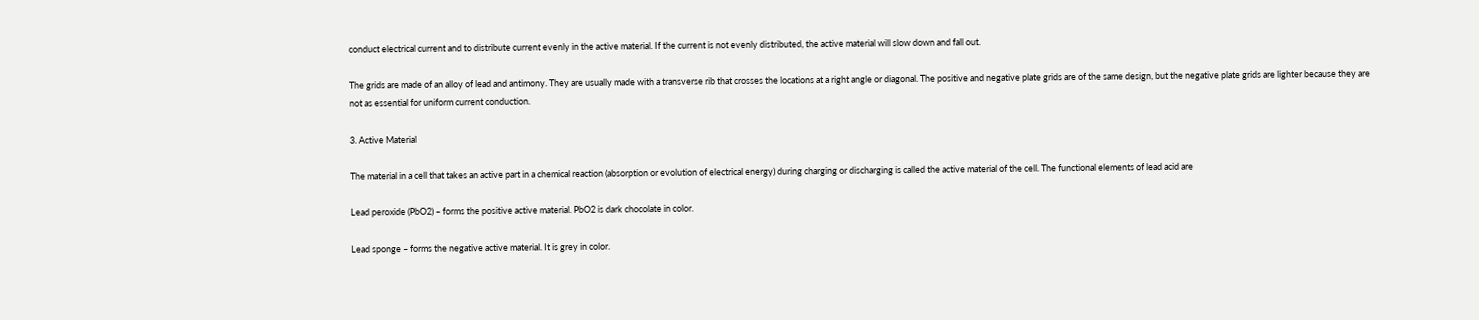conduct electrical current and to distribute current evenly in the active material. If the current is not evenly distributed, the active material will slow down and fall out.

The grids are made of an alloy of lead and antimony. They are usually made with a transverse rib that crosses the locations at a right angle or diagonal. The positive and negative plate grids are of the same design, but the negative plate grids are lighter because they are not as essential for uniform current conduction.

3. Active Material

The material in a cell that takes an active part in a chemical reaction (absorption or evolution of electrical energy) during charging or discharging is called the active material of the cell. The functional elements of lead acid are

Lead peroxide (PbO2) – forms the positive active material. PbO2 is dark chocolate in color.

Lead sponge – forms the negative active material. It is grey in color.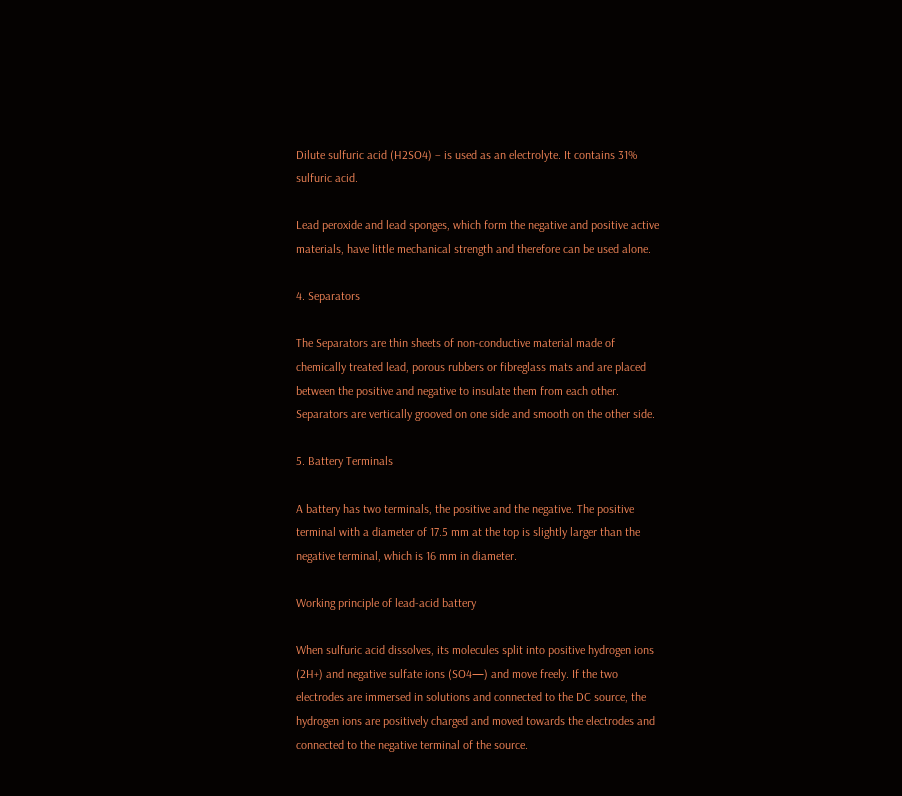Dilute sulfuric acid (H2SO4) – is used as an electrolyte. It contains 31% sulfuric acid.

Lead peroxide and lead sponges, which form the negative and positive active materials, have little mechanical strength and therefore can be used alone.

4. Separators

The Separators are thin sheets of non-conductive material made of chemically treated lead, porous rubbers or fibreglass mats and are placed between the positive and negative to insulate them from each other. Separators are vertically grooved on one side and smooth on the other side.

5. Battery Terminals

A battery has two terminals, the positive and the negative. The positive terminal with a diameter of 17.5 mm at the top is slightly larger than the negative terminal, which is 16 mm in diameter.

Working principle of lead-acid battery

When sulfuric acid dissolves, its molecules split into positive hydrogen ions (2H+) and negative sulfate ions (SO4—) and move freely. If the two electrodes are immersed in solutions and connected to the DC source, the hydrogen ions are positively charged and moved towards the electrodes and connected to the negative terminal of the source.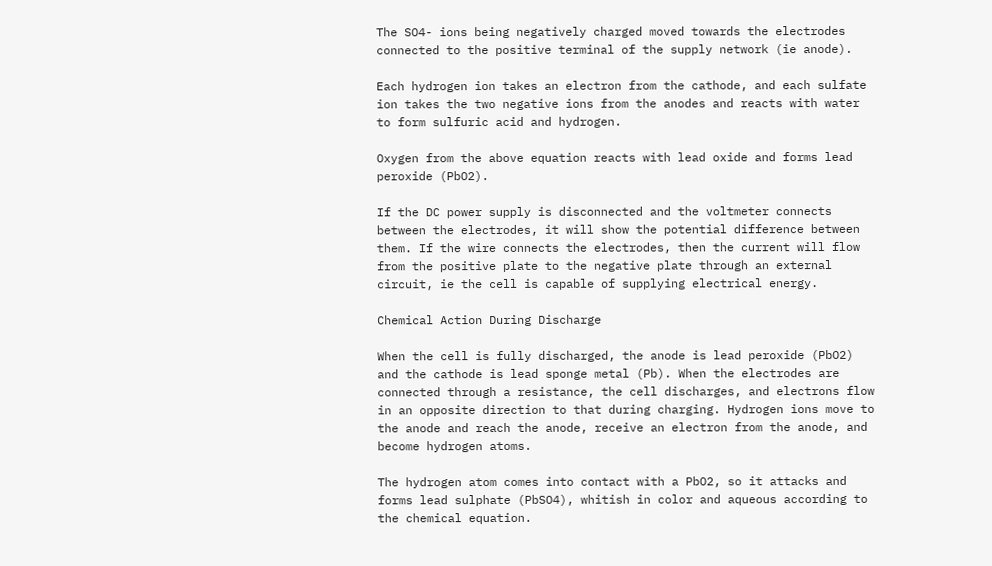The SO4- ions being negatively charged moved towards the electrodes connected to the positive terminal of the supply network (ie anode).

Each hydrogen ion takes an electron from the cathode, and each sulfate ion takes the two negative ions from the anodes and reacts with water to form sulfuric acid and hydrogen.

Oxygen from the above equation reacts with lead oxide and forms lead peroxide (PbO2).

If the DC power supply is disconnected and the voltmeter connects between the electrodes, it will show the potential difference between them. If the wire connects the electrodes, then the current will flow from the positive plate to the negative plate through an external circuit, ie the cell is capable of supplying electrical energy.

Chemical Action During Discharge

When the cell is fully discharged, the anode is lead peroxide (PbO2) and the cathode is lead sponge metal (Pb). When the electrodes are connected through a resistance, the cell discharges, and electrons flow in an opposite direction to that during charging. Hydrogen ions move to the anode and reach the anode, receive an electron from the anode, and become hydrogen atoms.

The hydrogen atom comes into contact with a PbO2, so it attacks and forms lead sulphate (PbSO4), whitish in color and aqueous according to the chemical equation.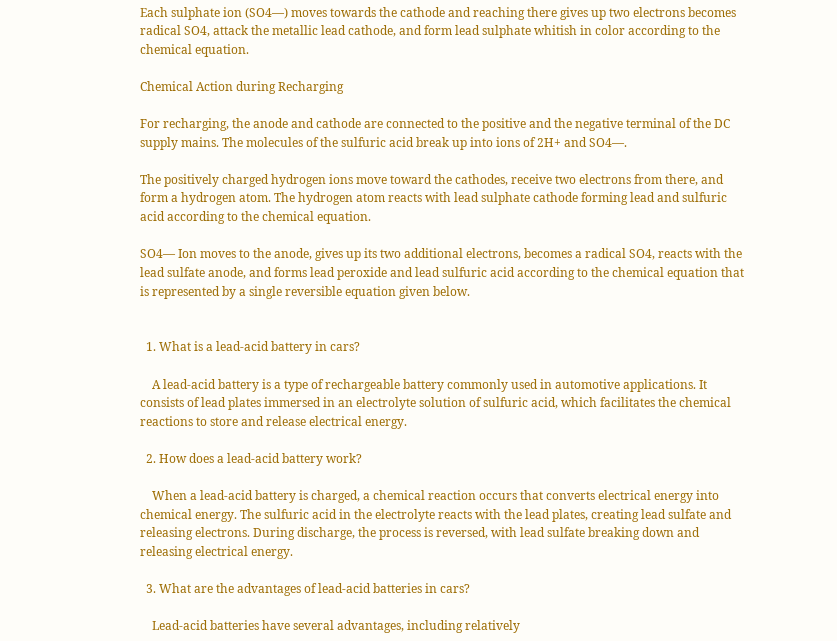Each sulphate ion (SO4—) moves towards the cathode and reaching there gives up two electrons becomes radical SO4, attack the metallic lead cathode, and form lead sulphate whitish in color according to the chemical equation.

Chemical Action during Recharging

For recharging, the anode and cathode are connected to the positive and the negative terminal of the DC supply mains. The molecules of the sulfuric acid break up into ions of 2H+ and SO4—.

The positively charged hydrogen ions move toward the cathodes, receive two electrons from there, and form a hydrogen atom. The hydrogen atom reacts with lead sulphate cathode forming lead and sulfuric acid according to the chemical equation.

SO4— Ion moves to the anode, gives up its two additional electrons, becomes a radical SO4, reacts with the lead sulfate anode, and forms lead peroxide and lead sulfuric acid according to the chemical equation that is represented by a single reversible equation given below.


  1. What is a lead-acid battery in cars?

    A lead-acid battery is a type of rechargeable battery commonly used in automotive applications. It consists of lead plates immersed in an electrolyte solution of sulfuric acid, which facilitates the chemical reactions to store and release electrical energy.

  2. How does a lead-acid battery work?

    When a lead-acid battery is charged, a chemical reaction occurs that converts electrical energy into chemical energy. The sulfuric acid in the electrolyte reacts with the lead plates, creating lead sulfate and releasing electrons. During discharge, the process is reversed, with lead sulfate breaking down and releasing electrical energy.

  3. What are the advantages of lead-acid batteries in cars?

    Lead-acid batteries have several advantages, including relatively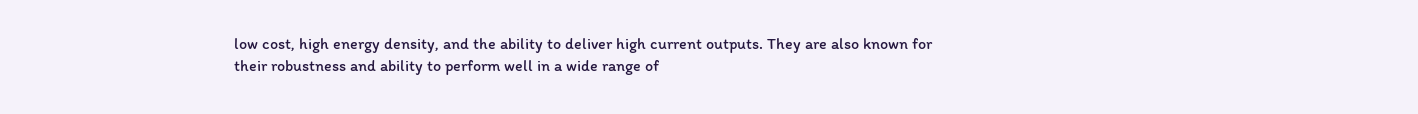low cost, high energy density, and the ability to deliver high current outputs. They are also known for their robustness and ability to perform well in a wide range of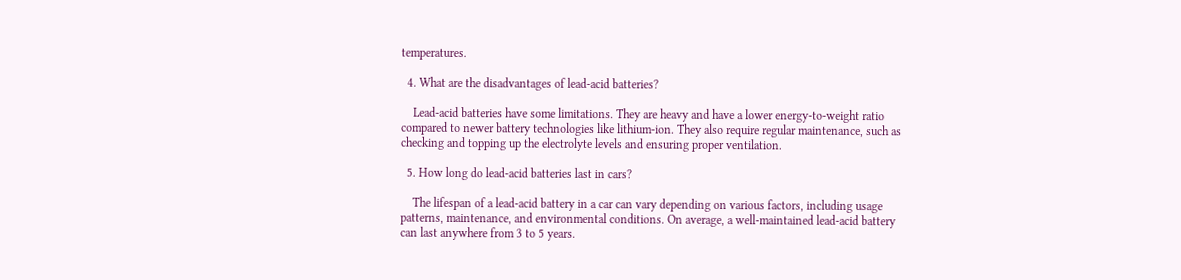temperatures.

  4. What are the disadvantages of lead-acid batteries?

    Lead-acid batteries have some limitations. They are heavy and have a lower energy-to-weight ratio compared to newer battery technologies like lithium-ion. They also require regular maintenance, such as checking and topping up the electrolyte levels and ensuring proper ventilation.

  5. How long do lead-acid batteries last in cars?

    The lifespan of a lead-acid battery in a car can vary depending on various factors, including usage patterns, maintenance, and environmental conditions. On average, a well-maintained lead-acid battery can last anywhere from 3 to 5 years.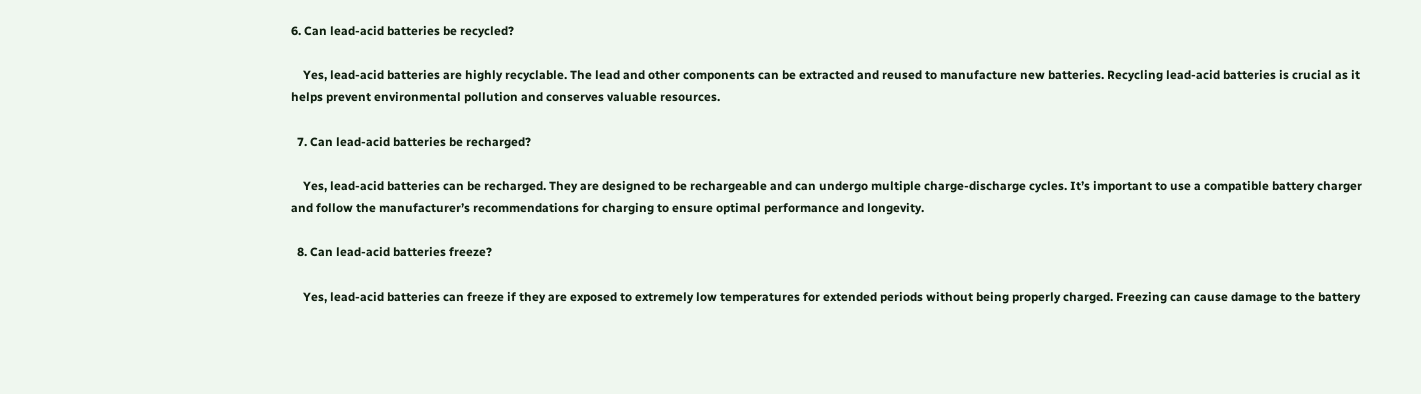6. Can lead-acid batteries be recycled?

    Yes, lead-acid batteries are highly recyclable. The lead and other components can be extracted and reused to manufacture new batteries. Recycling lead-acid batteries is crucial as it helps prevent environmental pollution and conserves valuable resources.

  7. Can lead-acid batteries be recharged?

    Yes, lead-acid batteries can be recharged. They are designed to be rechargeable and can undergo multiple charge-discharge cycles. It’s important to use a compatible battery charger and follow the manufacturer’s recommendations for charging to ensure optimal performance and longevity.

  8. Can lead-acid batteries freeze?

    Yes, lead-acid batteries can freeze if they are exposed to extremely low temperatures for extended periods without being properly charged. Freezing can cause damage to the battery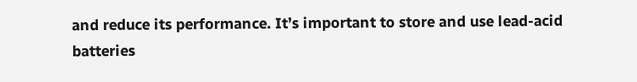and reduce its performance. It’s important to store and use lead-acid batteries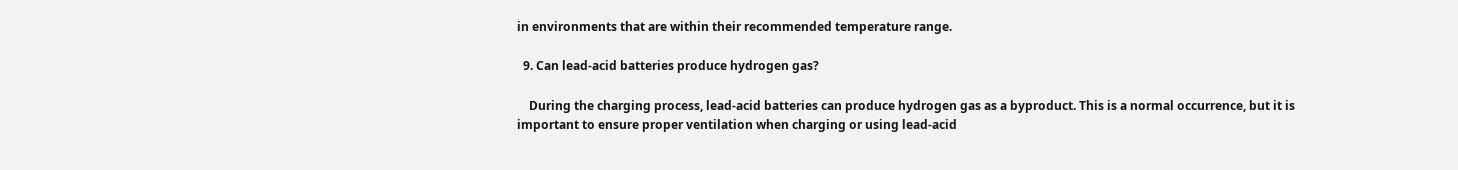in environments that are within their recommended temperature range.

  9. Can lead-acid batteries produce hydrogen gas?

    During the charging process, lead-acid batteries can produce hydrogen gas as a byproduct. This is a normal occurrence, but it is important to ensure proper ventilation when charging or using lead-acid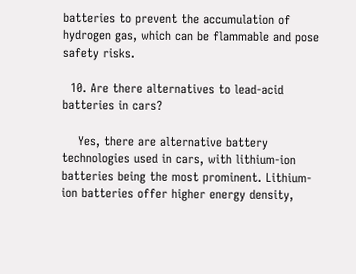batteries to prevent the accumulation of hydrogen gas, which can be flammable and pose safety risks.

  10. Are there alternatives to lead-acid batteries in cars?

    Yes, there are alternative battery technologies used in cars, with lithium-ion batteries being the most prominent. Lithium-ion batteries offer higher energy density,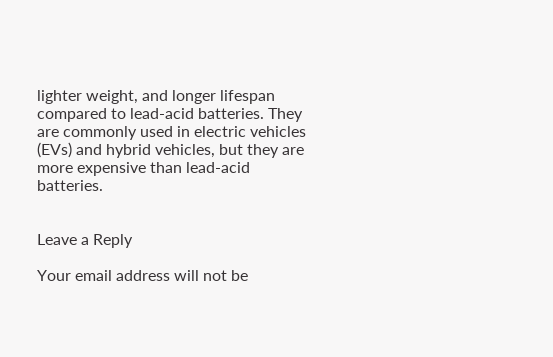lighter weight, and longer lifespan compared to lead-acid batteries. They are commonly used in electric vehicles (EVs) and hybrid vehicles, but they are more expensive than lead-acid batteries.


Leave a Reply

Your email address will not be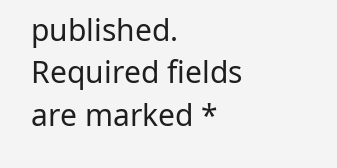published. Required fields are marked *